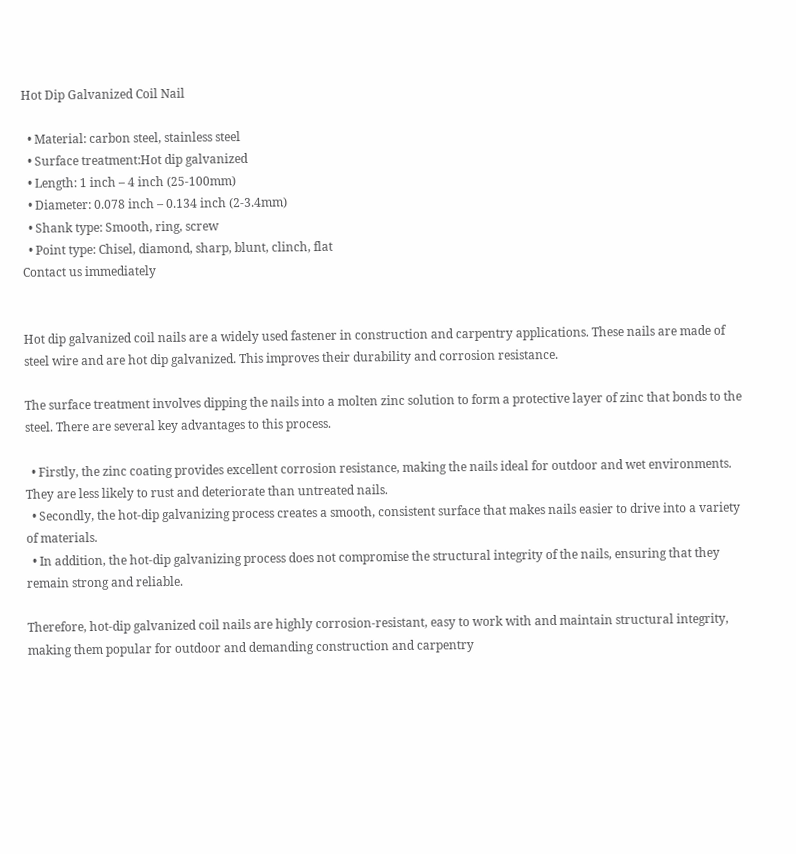Hot Dip Galvanized Coil Nail

  • Material: carbon steel, stainless steel
  • Surface treatment:Hot dip galvanized
  • Length: 1 inch – 4 inch (25-100mm)
  • Diameter: 0.078 inch – 0.134 inch (2-3.4mm)
  • Shank type: Smooth, ring, screw
  • Point type: Chisel, diamond, sharp, blunt, clinch, flat
Contact us immediately


Hot dip galvanized coil nails are a widely used fastener in construction and carpentry applications. These nails are made of steel wire and are hot dip galvanized. This improves their durability and corrosion resistance.

The surface treatment involves dipping the nails into a molten zinc solution to form a protective layer of zinc that bonds to the steel. There are several key advantages to this process.

  • Firstly, the zinc coating provides excellent corrosion resistance, making the nails ideal for outdoor and wet environments. They are less likely to rust and deteriorate than untreated nails.
  • Secondly, the hot-dip galvanizing process creates a smooth, consistent surface that makes nails easier to drive into a variety of materials.
  • In addition, the hot-dip galvanizing process does not compromise the structural integrity of the nails, ensuring that they remain strong and reliable.

Therefore, hot-dip galvanized coil nails are highly corrosion-resistant, easy to work with and maintain structural integrity, making them popular for outdoor and demanding construction and carpentry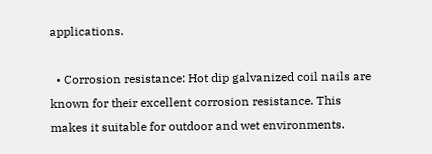applications.

  • Corrosion resistance: Hot dip galvanized coil nails are known for their excellent corrosion resistance. This makes it suitable for outdoor and wet environments.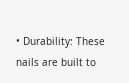• Durability: These nails are built to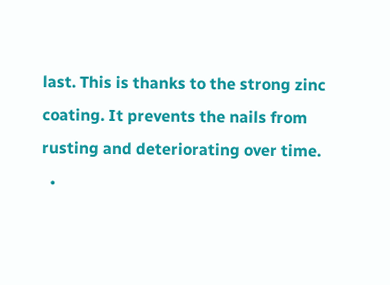last. This is thanks to the strong zinc coating. It prevents the nails from rusting and deteriorating over time.
  •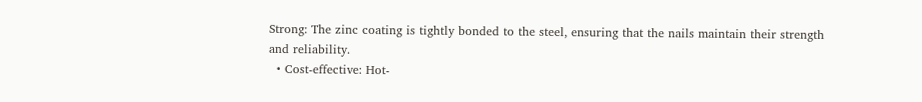Strong: The zinc coating is tightly bonded to the steel, ensuring that the nails maintain their strength and reliability.
  • Cost-effective: Hot-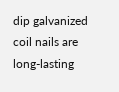dip galvanized coil nails are long-lasting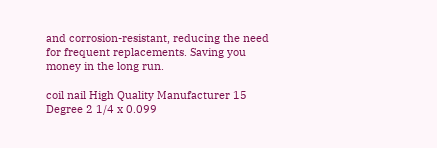and corrosion-resistant, reducing the need for frequent replacements. Saving you money in the long run.

coil nail High Quality Manufacturer 15 Degree 2 1/4 x 0.099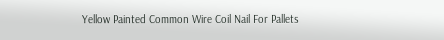Yellow Painted Common Wire Coil Nail For Pallets